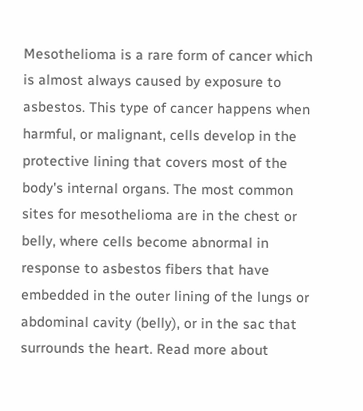Mesothelioma is a rare form of cancer which is almost always caused by exposure to asbestos. This type of cancer happens when harmful, or malignant, cells develop in the protective lining that covers most of the body's internal organs. The most common sites for mesothelioma are in the chest or belly, where cells become abnormal in response to asbestos fibers that have embedded in the outer lining of the lungs or abdominal cavity (belly), or in the sac that surrounds the heart. Read more about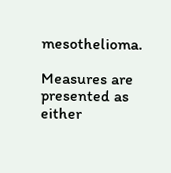mesothelioma.

Measures are presented as either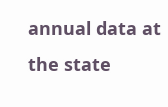annual data at the state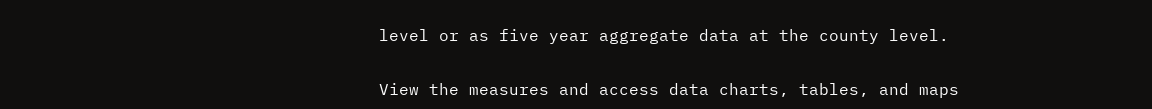level or as five year aggregate data at the county level.

View the measures and access data charts, tables, and maps